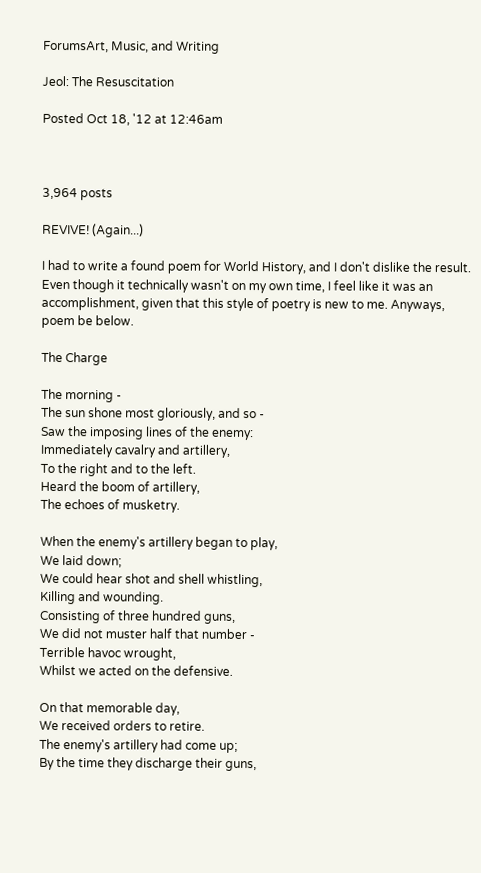ForumsArt, Music, and Writing

Jeol: The Resuscitation

Posted Oct 18, '12 at 12:46am



3,964 posts

REVIVE! (Again...)

I had to write a found poem for World History, and I don't dislike the result. Even though it technically wasn't on my own time, I feel like it was an accomplishment, given that this style of poetry is new to me. Anyways, poem be below.

The Charge

The morning -
The sun shone most gloriously, and so -
Saw the imposing lines of the enemy:
Immediately cavalry and artillery,
To the right and to the left.
Heard the boom of artillery,
The echoes of musketry.

When the enemy's artillery began to play,
We laid down;
We could hear shot and shell whistling,
Killing and wounding.
Consisting of three hundred guns,
We did not muster half that number -
Terrible havoc wrought,
Whilst we acted on the defensive.

On that memorable day,
We received orders to retire.
The enemy's artillery had come up;
By the time they discharge their guns,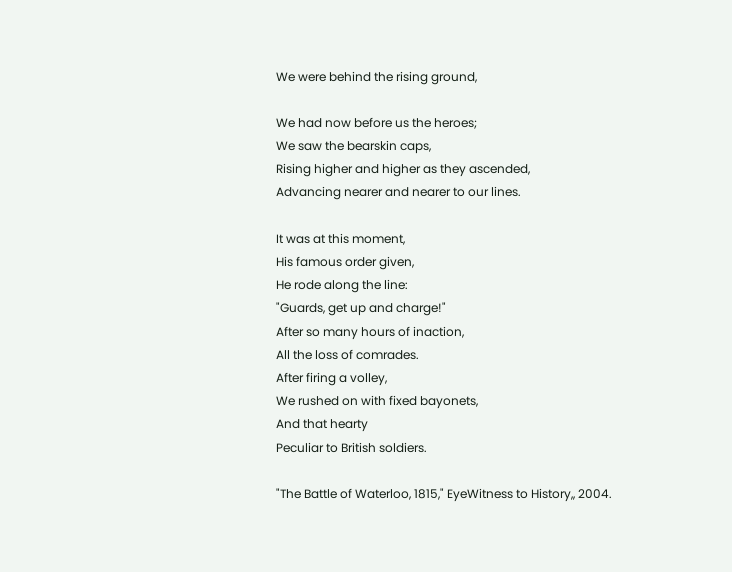We were behind the rising ground,

We had now before us the heroes;
We saw the bearskin caps,
Rising higher and higher as they ascended,
Advancing nearer and nearer to our lines.

It was at this moment,
His famous order given,
He rode along the line:
"Guards, get up and charge!"
After so many hours of inaction,
All the loss of comrades.
After firing a volley,
We rushed on with fixed bayonets,
And that hearty
Peculiar to British soldiers.

"The Battle of Waterloo, 1815," EyeWitness to History,, 2004.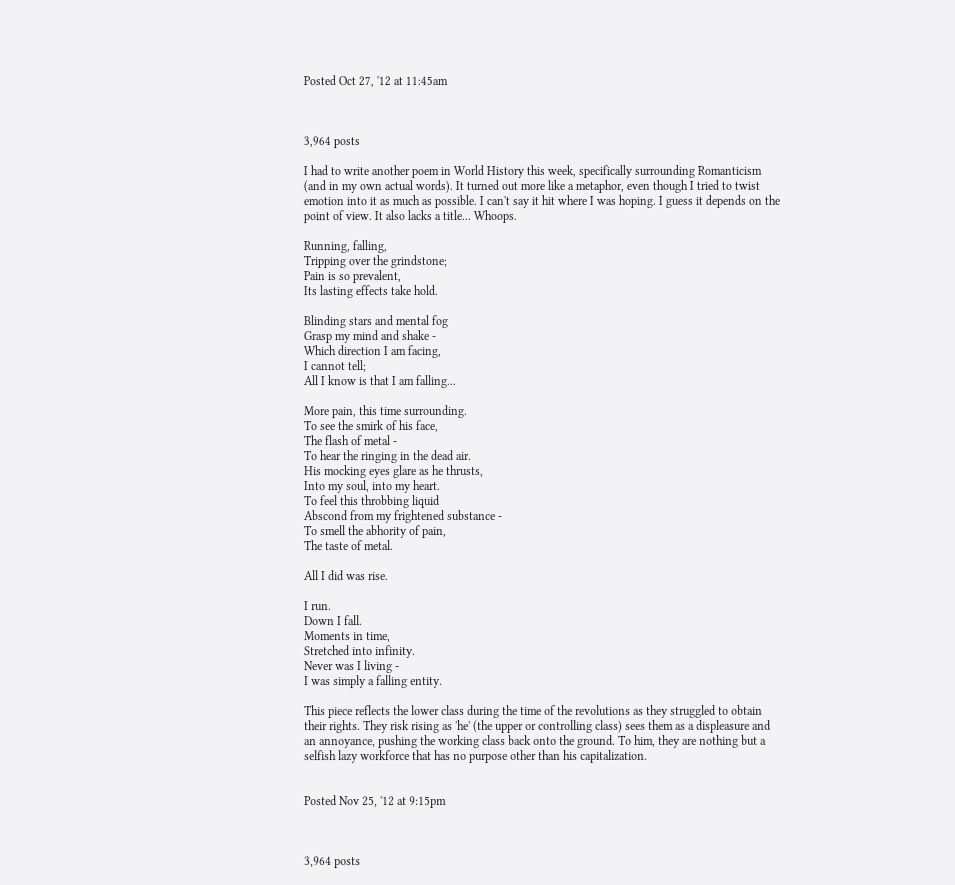Posted Oct 27, '12 at 11:45am



3,964 posts

I had to write another poem in World History this week, specifically surrounding Romanticism (and in my own actual words). It turned out more like a metaphor, even though I tried to twist emotion into it as much as possible. I can't say it hit where I was hoping. I guess it depends on the point of view. It also lacks a title... Whoops.

Running, falling,
Tripping over the grindstone;
Pain is so prevalent,
Its lasting effects take hold.

Blinding stars and mental fog
Grasp my mind and shake -
Which direction I am facing,
I cannot tell;
All I know is that I am falling...

More pain, this time surrounding.
To see the smirk of his face,
The flash of metal -
To hear the ringing in the dead air.
His mocking eyes glare as he thrusts,
Into my soul, into my heart.
To feel this throbbing liquid
Abscond from my frightened substance -
To smell the abhority of pain,
The taste of metal.

All I did was rise.

I run.
Down I fall.
Moments in time,
Stretched into infinity.
Never was I living -
I was simply a falling entity.

This piece reflects the lower class during the time of the revolutions as they struggled to obtain their rights. They risk rising as 'he' (the upper or controlling class) sees them as a displeasure and an annoyance, pushing the working class back onto the ground. To him, they are nothing but a selfish lazy workforce that has no purpose other than his capitalization.


Posted Nov 25, '12 at 9:15pm



3,964 posts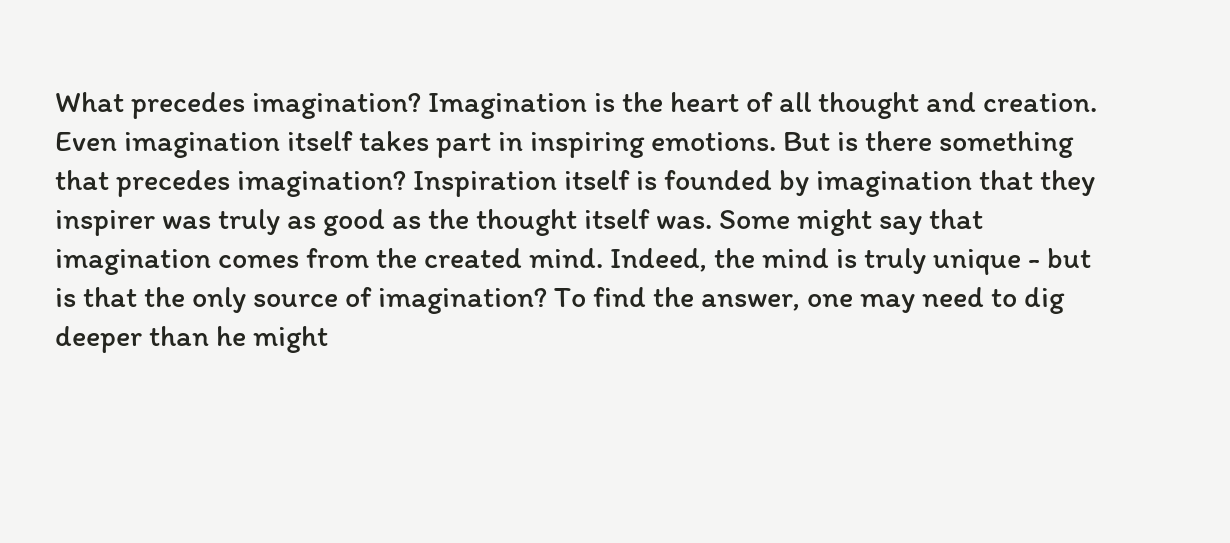What precedes imagination? Imagination is the heart of all thought and creation. Even imagination itself takes part in inspiring emotions. But is there something that precedes imagination? Inspiration itself is founded by imagination that they inspirer was truly as good as the thought itself was. Some might say that imagination comes from the created mind. Indeed, the mind is truly unique - but is that the only source of imagination? To find the answer, one may need to dig deeper than he might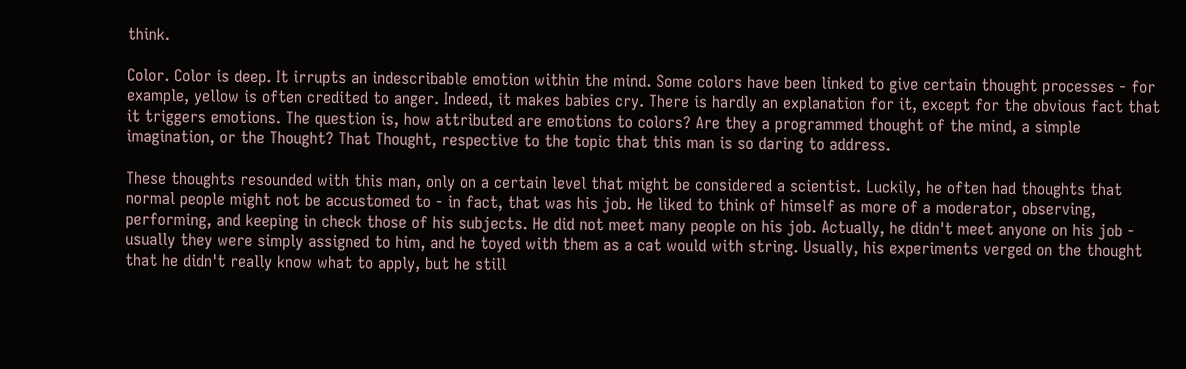think.

Color. Color is deep. It irrupts an indescribable emotion within the mind. Some colors have been linked to give certain thought processes - for example, yellow is often credited to anger. Indeed, it makes babies cry. There is hardly an explanation for it, except for the obvious fact that it triggers emotions. The question is, how attributed are emotions to colors? Are they a programmed thought of the mind, a simple imagination, or the Thought? That Thought, respective to the topic that this man is so daring to address.

These thoughts resounded with this man, only on a certain level that might be considered a scientist. Luckily, he often had thoughts that normal people might not be accustomed to - in fact, that was his job. He liked to think of himself as more of a moderator, observing, performing, and keeping in check those of his subjects. He did not meet many people on his job. Actually, he didn't meet anyone on his job - usually they were simply assigned to him, and he toyed with them as a cat would with string. Usually, his experiments verged on the thought that he didn't really know what to apply, but he still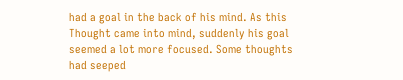had a goal in the back of his mind. As this Thought came into mind, suddenly his goal seemed a lot more focused. Some thoughts had seeped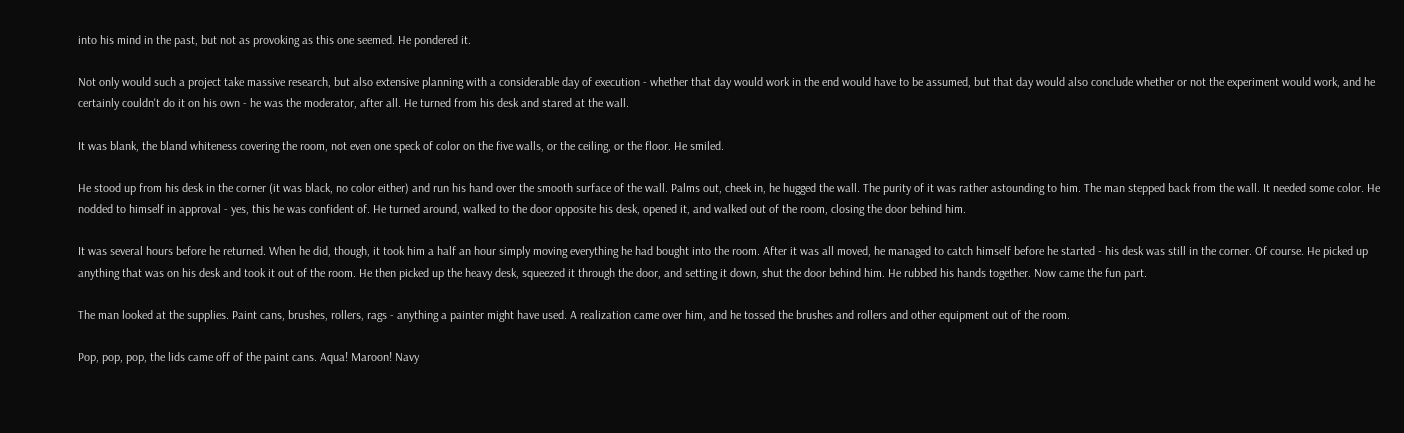into his mind in the past, but not as provoking as this one seemed. He pondered it.

Not only would such a project take massive research, but also extensive planning with a considerable day of execution - whether that day would work in the end would have to be assumed, but that day would also conclude whether or not the experiment would work, and he certainly couldn't do it on his own - he was the moderator, after all. He turned from his desk and stared at the wall.

It was blank, the bland whiteness covering the room, not even one speck of color on the five walls, or the ceiling, or the floor. He smiled.

He stood up from his desk in the corner (it was black, no color either) and run his hand over the smooth surface of the wall. Palms out, cheek in, he hugged the wall. The purity of it was rather astounding to him. The man stepped back from the wall. It needed some color. He nodded to himself in approval - yes, this he was confident of. He turned around, walked to the door opposite his desk, opened it, and walked out of the room, closing the door behind him.

It was several hours before he returned. When he did, though, it took him a half an hour simply moving everything he had bought into the room. After it was all moved, he managed to catch himself before he started - his desk was still in the corner. Of course. He picked up anything that was on his desk and took it out of the room. He then picked up the heavy desk, squeezed it through the door, and setting it down, shut the door behind him. He rubbed his hands together. Now came the fun part.

The man looked at the supplies. Paint cans, brushes, rollers, rags - anything a painter might have used. A realization came over him, and he tossed the brushes and rollers and other equipment out of the room.

Pop, pop, pop, the lids came off of the paint cans. Aqua! Maroon! Navy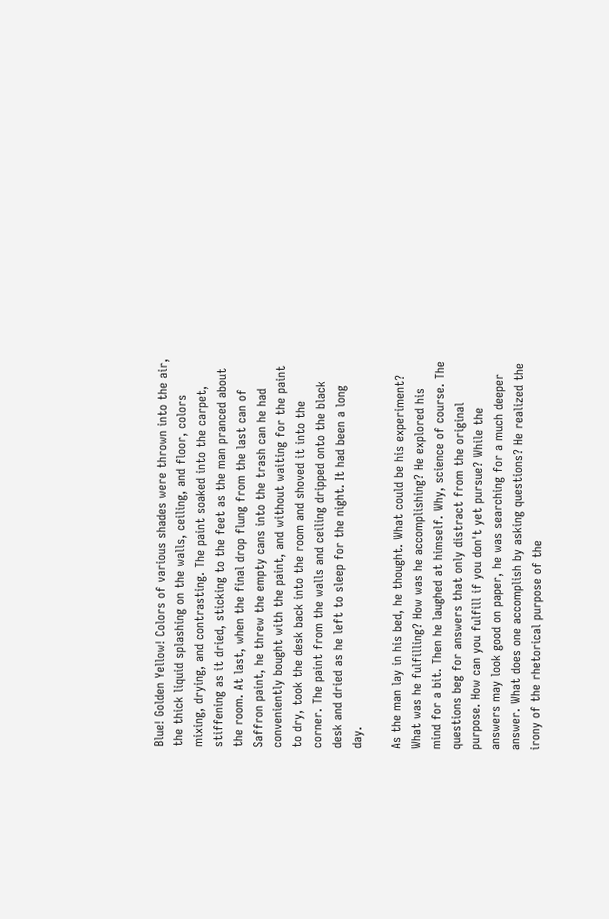Blue! Golden Yellow! Colors of various shades were thrown into the air, the thick liquid splashing on the walls, ceiling, and floor, colors mixing, drying, and contrasting. The paint soaked into the carpet, stiffening as it dried, sticking to the feet as the man pranced about the room. At last, when the final drop flung from the last can of Saffron paint, he threw the empty cans into the trash can he had conveniently bought with the paint, and without waiting for the paint to dry, took the desk back into the room and shoved it into the corner. The paint from the walls and ceiling dripped onto the black desk and dried as he left to sleep for the night. It had been a long day.

As the man lay in his bed, he thought. What could be his experiment? What was he fulfilling? How was he accomplishing? He explored his mind for a bit. Then he laughed at himself. Why, science of course. The questions beg for answers that only distract from the original purpose. How can you fulfill if you don't yet pursue? While the answers may look good on paper, he was searching for a much deeper answer. What does one accomplish by asking questions? He realized the irony of the rhetorical purpose of the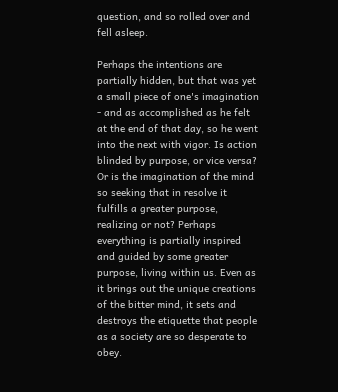question, and so rolled over and fell asleep.

Perhaps the intentions are partially hidden, but that was yet a small piece of one's imagination - and as accomplished as he felt at the end of that day, so he went into the next with vigor. Is action blinded by purpose, or vice versa? Or is the imagination of the mind so seeking that in resolve it fulfills a greater purpose, realizing or not? Perhaps everything is partially inspired and guided by some greater purpose, living within us. Even as it brings out the unique creations of the bitter mind, it sets and destroys the etiquette that people as a society are so desperate to obey.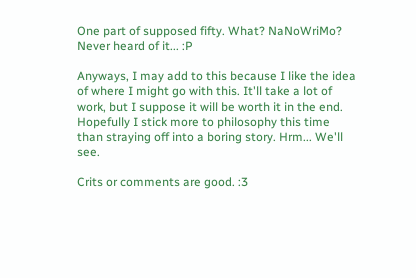One part of supposed fifty. What? NaNoWriMo? Never heard of it... :P

Anyways, I may add to this because I like the idea of where I might go with this. It'll take a lot of work, but I suppose it will be worth it in the end. Hopefully I stick more to philosophy this time than straying off into a boring story. Hrm... We'll see.

Crits or comments are good. :3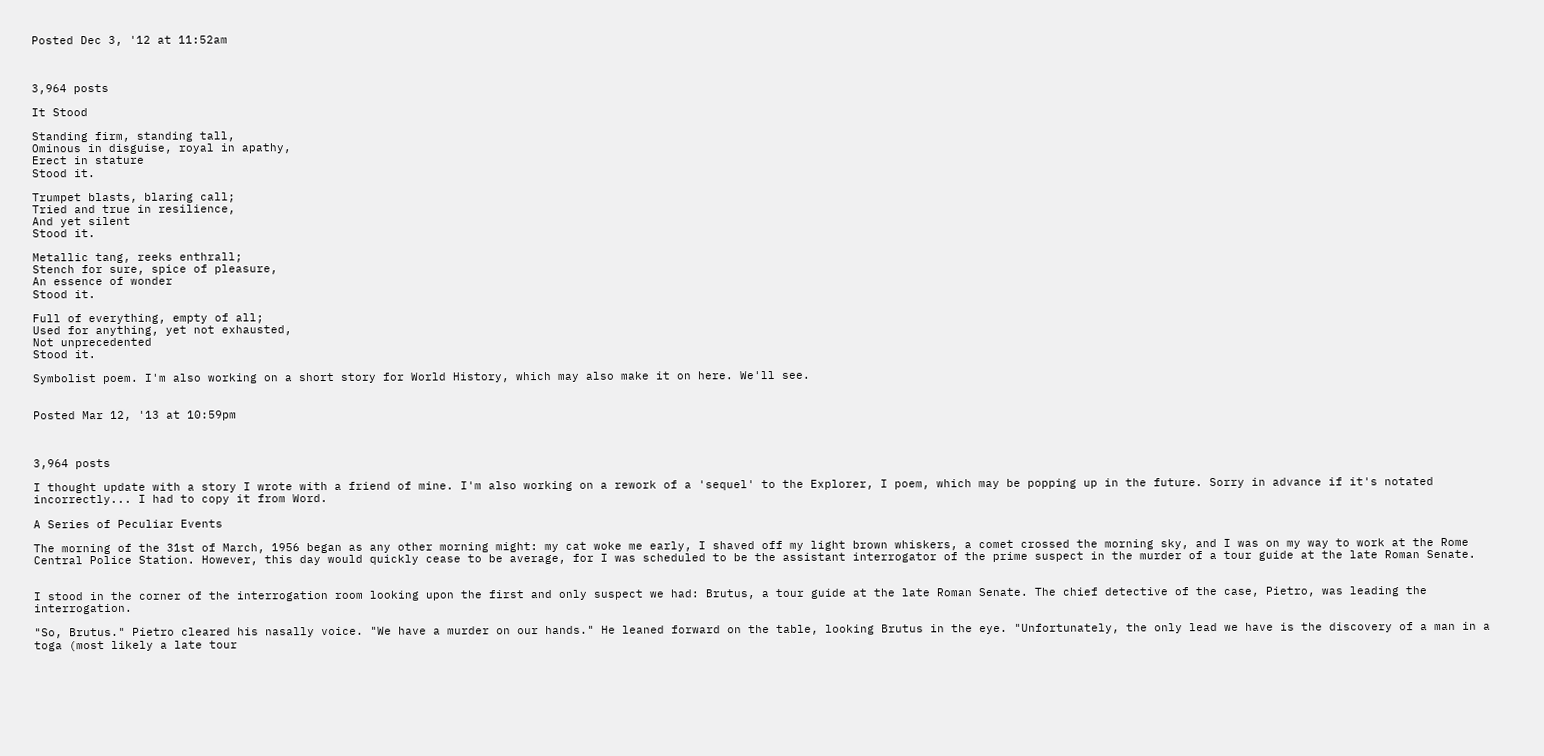Posted Dec 3, '12 at 11:52am



3,964 posts

It Stood

Standing firm, standing tall,
Ominous in disguise, royal in apathy,
Erect in stature
Stood it.

Trumpet blasts, blaring call;
Tried and true in resilience,
And yet silent
Stood it.

Metallic tang, reeks enthrall;
Stench for sure, spice of pleasure,
An essence of wonder
Stood it.

Full of everything, empty of all;
Used for anything, yet not exhausted,
Not unprecedented
Stood it.

Symbolist poem. I'm also working on a short story for World History, which may also make it on here. We'll see.


Posted Mar 12, '13 at 10:59pm



3,964 posts

I thought update with a story I wrote with a friend of mine. I'm also working on a rework of a 'sequel' to the Explorer, I poem, which may be popping up in the future. Sorry in advance if it's notated incorrectly... I had to copy it from Word.

A Series of Peculiar Events

The morning of the 31st of March, 1956 began as any other morning might: my cat woke me early, I shaved off my light brown whiskers, a comet crossed the morning sky, and I was on my way to work at the Rome Central Police Station. However, this day would quickly cease to be average, for I was scheduled to be the assistant interrogator of the prime suspect in the murder of a tour guide at the late Roman Senate.


I stood in the corner of the interrogation room looking upon the first and only suspect we had: Brutus, a tour guide at the late Roman Senate. The chief detective of the case, Pietro, was leading the interrogation.

"So, Brutus." Pietro cleared his nasally voice. "We have a murder on our hands." He leaned forward on the table, looking Brutus in the eye. "Unfortunately, the only lead we have is the discovery of a man in a toga (most likely a late tour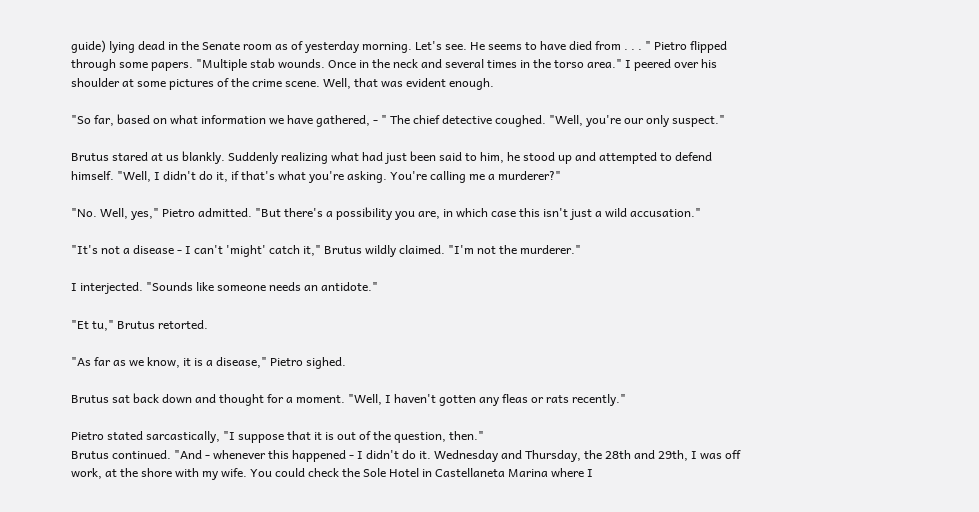guide) lying dead in the Senate room as of yesterday morning. Let's see. He seems to have died from . . . " Pietro flipped through some papers. "Multiple stab wounds. Once in the neck and several times in the torso area." I peered over his shoulder at some pictures of the crime scene. Well, that was evident enough.

"So far, based on what information we have gathered, - " The chief detective coughed. "Well, you're our only suspect."

Brutus stared at us blankly. Suddenly realizing what had just been said to him, he stood up and attempted to defend himself. "Well, I didn't do it, if that's what you're asking. You're calling me a murderer?"

"No. Well, yes," Pietro admitted. "But there's a possibility you are, in which case this isn't just a wild accusation."

"It's not a disease - I can't 'might' catch it," Brutus wildly claimed. "I'm not the murderer."

I interjected. "Sounds like someone needs an antidote."

"Et tu," Brutus retorted.

"As far as we know, it is a disease," Pietro sighed.

Brutus sat back down and thought for a moment. "Well, I haven't gotten any fleas or rats recently."

Pietro stated sarcastically, "I suppose that it is out of the question, then."
Brutus continued. "And - whenever this happened - I didn't do it. Wednesday and Thursday, the 28th and 29th, I was off work, at the shore with my wife. You could check the Sole Hotel in Castellaneta Marina where I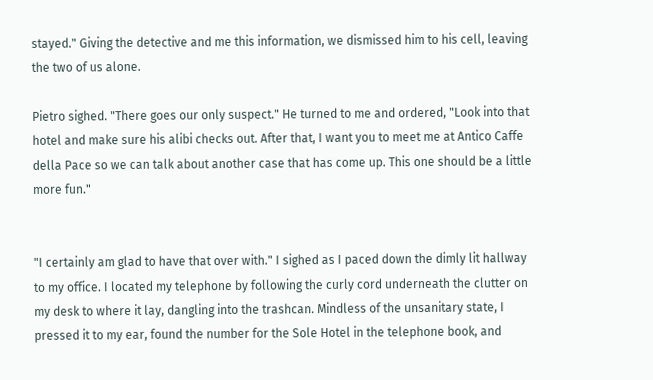stayed." Giving the detective and me this information, we dismissed him to his cell, leaving the two of us alone.

Pietro sighed. "There goes our only suspect." He turned to me and ordered, "Look into that hotel and make sure his alibi checks out. After that, I want you to meet me at Antico Caffe della Pace so we can talk about another case that has come up. This one should be a little more fun."


"I certainly am glad to have that over with." I sighed as I paced down the dimly lit hallway to my office. I located my telephone by following the curly cord underneath the clutter on my desk to where it lay, dangling into the trashcan. Mindless of the unsanitary state, I pressed it to my ear, found the number for the Sole Hotel in the telephone book, and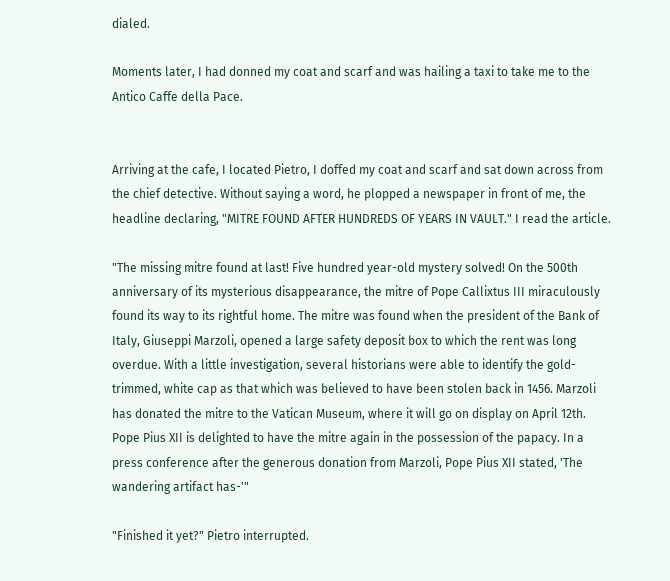dialed.

Moments later, I had donned my coat and scarf and was hailing a taxi to take me to the Antico Caffe della Pace.


Arriving at the cafe, I located Pietro, I doffed my coat and scarf and sat down across from the chief detective. Without saying a word, he plopped a newspaper in front of me, the headline declaring, "MITRE FOUND AFTER HUNDREDS OF YEARS IN VAULT." I read the article.

"The missing mitre found at last! Five hundred year-old mystery solved! On the 500th anniversary of its mysterious disappearance, the mitre of Pope Callixtus III miraculously found its way to its rightful home. The mitre was found when the president of the Bank of Italy, Giuseppi Marzoli, opened a large safety deposit box to which the rent was long overdue. With a little investigation, several historians were able to identify the gold-trimmed, white cap as that which was believed to have been stolen back in 1456. Marzoli has donated the mitre to the Vatican Museum, where it will go on display on April 12th. Pope Pius XII is delighted to have the mitre again in the possession of the papacy. In a press conference after the generous donation from Marzoli, Pope Pius XII stated, 'The wandering artifact has-'"

"Finished it yet?" Pietro interrupted.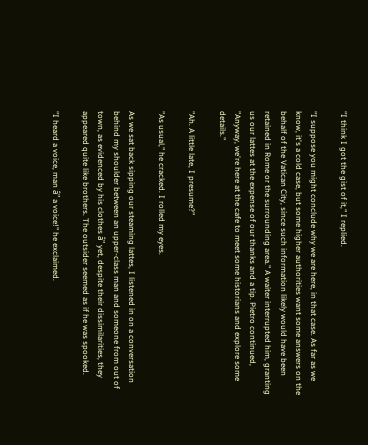"I think I got the gist of it," I replied.

"I suppose you might conclude why we are here, in that case. As far as we know, it's a cold case, but some higher authorities want some answers on the behalf of the Vatican City, since such information likely would have been retained in Rome or the surrounding area." A waiter interrupted him, granting us our lattes at the expense of our thanks and a tip. Pietro continued, "Anyway, we're here at the cafe to meet some historians and explore some details."

"Ah. A little late, I presume?"

"As usual," he cracked. I rolled my eyes.

As we sat back sipping our steaming lattes, I listened in on a conversation behind my shoulder between an upper-class man and someone from out of town, as evidenced by his clothes â" yet, despite their dissimilarities, they appeared quite like brothers. The outsider seemed as if he was spooked.

"I heard a voice, man â" a voice!" he exclaimed.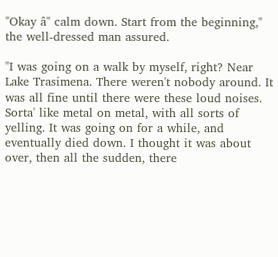"Okay â" calm down. Start from the beginning," the well-dressed man assured.

"I was going on a walk by myself, right? Near Lake Trasimena. There weren't nobody around. It was all fine until there were these loud noises. Sorta' like metal on metal, with all sorts of yelling. It was going on for a while, and eventually died down. I thought it was about over, then all the sudden, there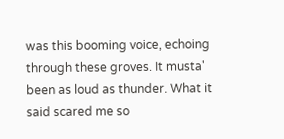was this booming voice, echoing through these groves. It musta' been as loud as thunder. What it said scared me so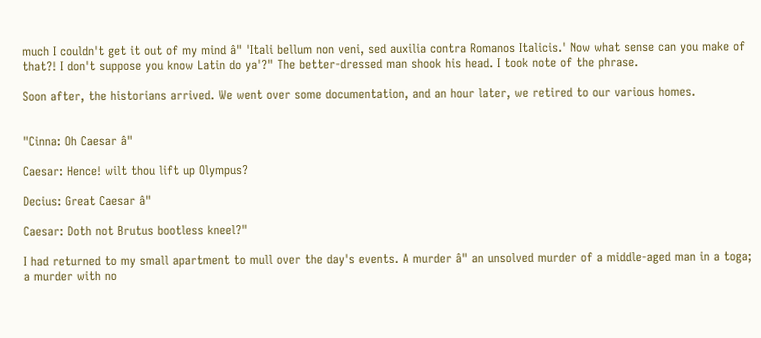much I couldn't get it out of my mind â" 'Itali bellum non veni, sed auxilia contra Romanos Italicis.' Now what sense can you make of that?! I don't suppose you know Latin do ya'?" The better-dressed man shook his head. I took note of the phrase.

Soon after, the historians arrived. We went over some documentation, and an hour later, we retired to our various homes.


"Cinna: Oh Caesar â"

Caesar: Hence! wilt thou lift up Olympus?

Decius: Great Caesar â"

Caesar: Doth not Brutus bootless kneel?"

I had returned to my small apartment to mull over the day's events. A murder â" an unsolved murder of a middle-aged man in a toga; a murder with no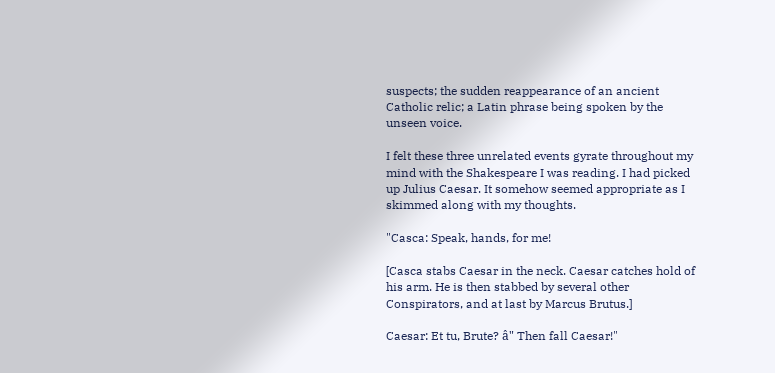suspects; the sudden reappearance of an ancient Catholic relic; a Latin phrase being spoken by the unseen voice.

I felt these three unrelated events gyrate throughout my mind with the Shakespeare I was reading. I had picked up Julius Caesar. It somehow seemed appropriate as I skimmed along with my thoughts.

"Casca: Speak, hands, for me!

[Casca stabs Caesar in the neck. Caesar catches hold of his arm. He is then stabbed by several other Conspirators, and at last by Marcus Brutus.]

Caesar: Et tu, Brute? â" Then fall Caesar!"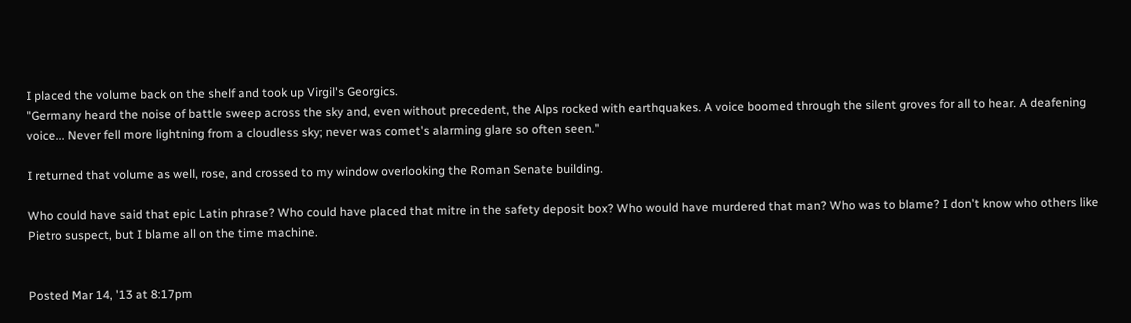I placed the volume back on the shelf and took up Virgil's Georgics.
"Germany heard the noise of battle sweep across the sky and, even without precedent, the Alps rocked with earthquakes. A voice boomed through the silent groves for all to hear. A deafening voice... Never fell more lightning from a cloudless sky; never was comet's alarming glare so often seen."

I returned that volume as well, rose, and crossed to my window overlooking the Roman Senate building.

Who could have said that epic Latin phrase? Who could have placed that mitre in the safety deposit box? Who would have murdered that man? Who was to blame? I don't know who others like Pietro suspect, but I blame all on the time machine.


Posted Mar 14, '13 at 8:17pm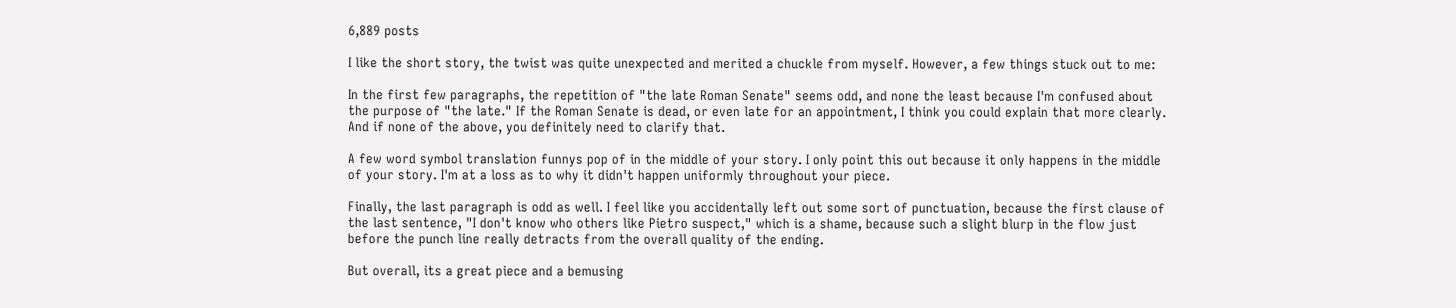6,889 posts

I like the short story, the twist was quite unexpected and merited a chuckle from myself. However, a few things stuck out to me:

In the first few paragraphs, the repetition of "the late Roman Senate" seems odd, and none the least because I'm confused about the purpose of "the late." If the Roman Senate is dead, or even late for an appointment, I think you could explain that more clearly. And if none of the above, you definitely need to clarify that.

A few word symbol translation funnys pop of in the middle of your story. I only point this out because it only happens in the middle of your story. I'm at a loss as to why it didn't happen uniformly throughout your piece.

Finally, the last paragraph is odd as well. I feel like you accidentally left out some sort of punctuation, because the first clause of the last sentence, "I don't know who others like Pietro suspect," which is a shame, because such a slight blurp in the flow just before the punch line really detracts from the overall quality of the ending.

But overall, its a great piece and a bemusing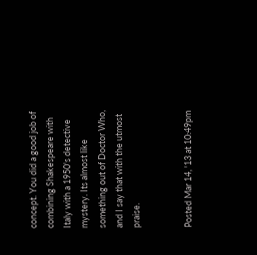concept. You did a good job of combining Shakespeare with Italy with a 1950's detective mystery. Its almost like something out of Doctor Who, and I say that with the utmost praise.


Posted Mar 14, '13 at 10:49pm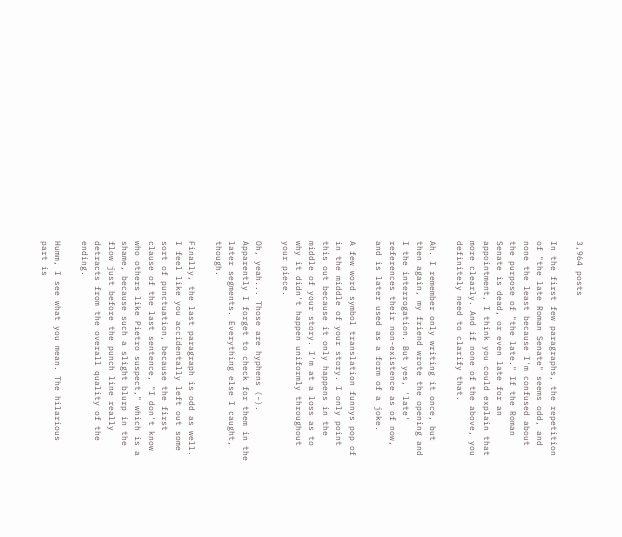3,964 posts

In the first few paragraphs, the repetition of "the late Roman Senate" seems odd, and none the least because I'm confused about the purpose of "the late." If the Roman Senate is dead, or even late for an appointment, I think you could explain that more clearly. And if none of the above, you definitely need to clarify that.

Ah. I remember only writing it once, but then again, my friend wrote the opening and I the interrogation. But yes, 'late' references their non-existence as of now, and is later used as a form of a joke.

A few word symbol translation funnys pop of in the middle of your story. I only point this out because it only happens in the middle of your story. I'm at a loss as to why it didn't happen uniformly throughout your piece.

Oh, yeah... Those are hyphens (-). Apparently I forget to check for them in the later segments. Everything else I caught, though.

Finally, the last paragraph is odd as well. I feel like you accidentally left out some sort of punctuation, because the first clause of the last sentence, "I don't know who others like Pietro suspect," which is a shame, because such a slight blurp in the flow just before the punch line really detracts from the overall quality of the ending.

Humm, I see what you mean. The hilarious part is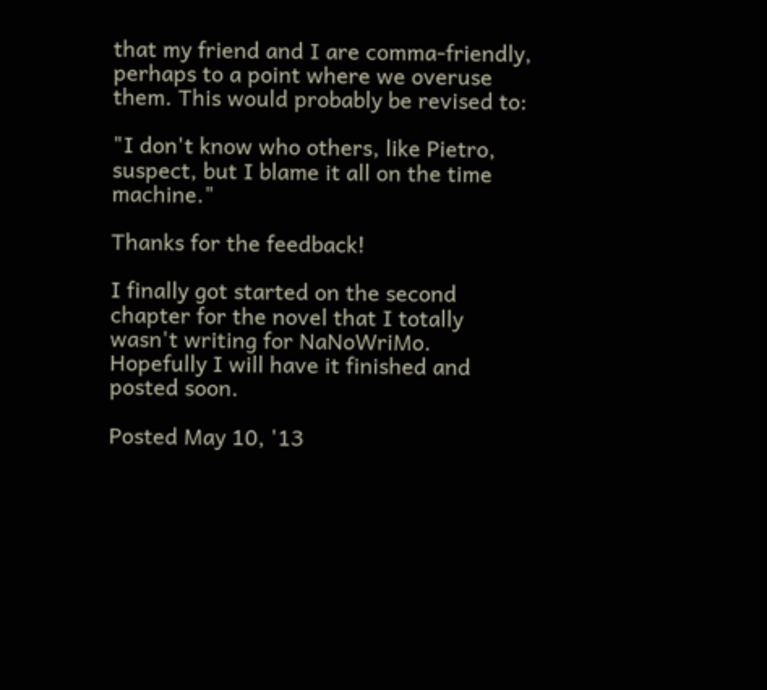that my friend and I are comma-friendly, perhaps to a point where we overuse them. This would probably be revised to:

"I don't know who others, like Pietro, suspect, but I blame it all on the time machine."

Thanks for the feedback!

I finally got started on the second chapter for the novel that I totally wasn't writing for NaNoWriMo. Hopefully I will have it finished and posted soon.

Posted May 10, '13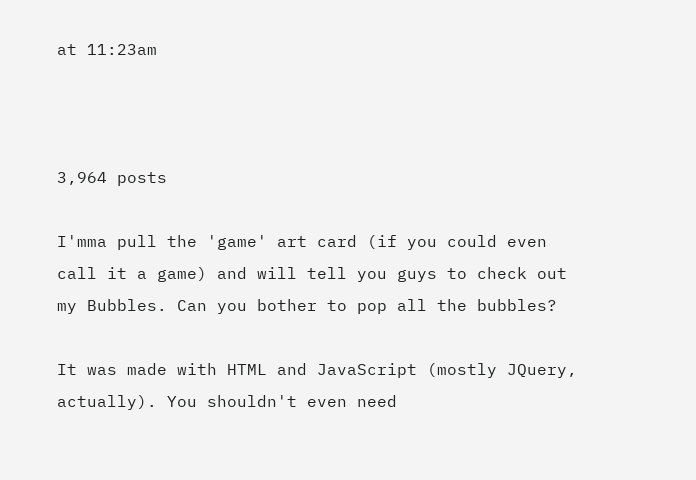at 11:23am



3,964 posts

I'mma pull the 'game' art card (if you could even call it a game) and will tell you guys to check out my Bubbles. Can you bother to pop all the bubbles?

It was made with HTML and JavaScript (mostly JQuery, actually). You shouldn't even need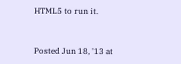HTML5 to run it.


Posted Jun 18, '13 at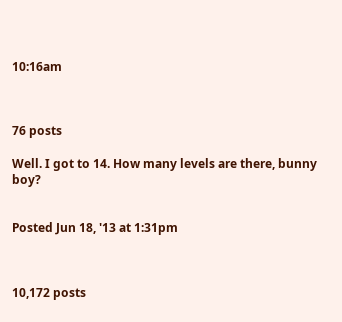10:16am



76 posts

Well. I got to 14. How many levels are there, bunny boy?


Posted Jun 18, '13 at 1:31pm



10,172 posts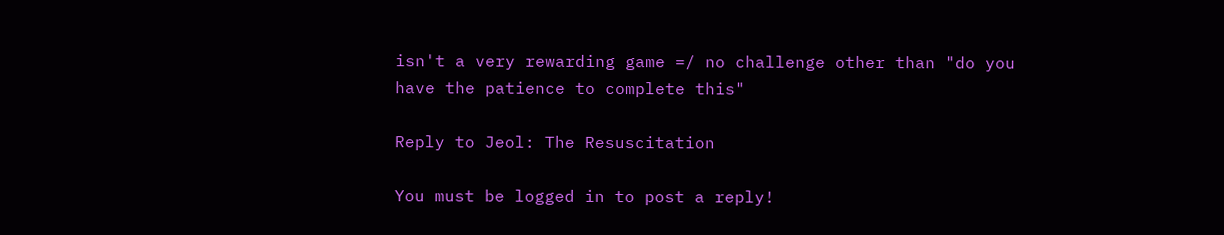isn't a very rewarding game =/ no challenge other than "do you have the patience to complete this"

Reply to Jeol: The Resuscitation

You must be logged in to post a reply!